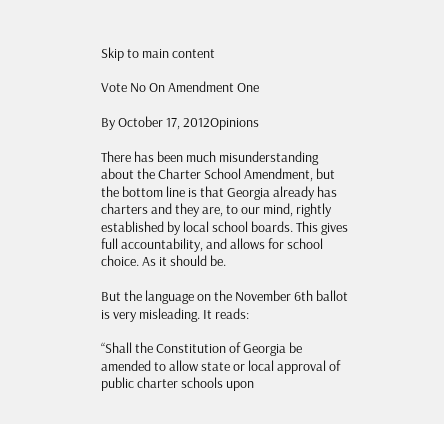Skip to main content

Vote No On Amendment One

By October 17, 2012Opinions

There has been much misunderstanding about the Charter School Amendment, but the bottom line is that Georgia already has charters and they are, to our mind, rightly established by local school boards. This gives full accountability, and allows for school choice. As it should be.

But the language on the November 6th ballot is very misleading. It reads:

“Shall the Constitution of Georgia be amended to allow state or local approval of public charter schools upon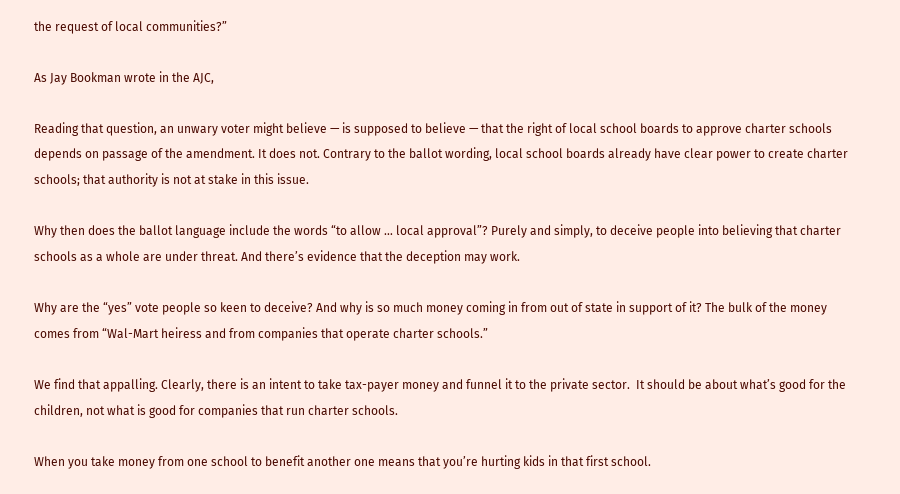the request of local communities?”

As Jay Bookman wrote in the AJC,

Reading that question, an unwary voter might believe — is supposed to believe — that the right of local school boards to approve charter schools depends on passage of the amendment. It does not. Contrary to the ballot wording, local school boards already have clear power to create charter schools; that authority is not at stake in this issue.

Why then does the ballot language include the words “to allow … local approval”? Purely and simply, to deceive people into believing that charter schools as a whole are under threat. And there’s evidence that the deception may work.

Why are the “yes” vote people so keen to deceive? And why is so much money coming in from out of state in support of it? The bulk of the money comes from “Wal-Mart heiress and from companies that operate charter schools.”

We find that appalling. Clearly, there is an intent to take tax-payer money and funnel it to the private sector.  It should be about what’s good for the children, not what is good for companies that run charter schools.

When you take money from one school to benefit another one means that you’re hurting kids in that first school.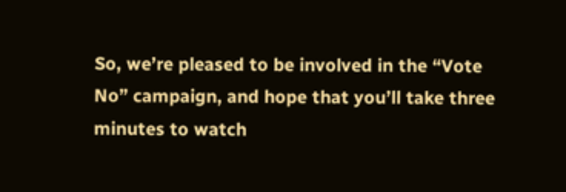So, we’re pleased to be involved in the “Vote No” campaign, and hope that you’ll take three minutes to watch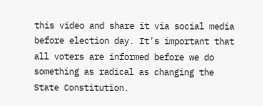this video and share it via social media before election day. It’s important that all voters are informed before we do something as radical as changing the State Constitution.